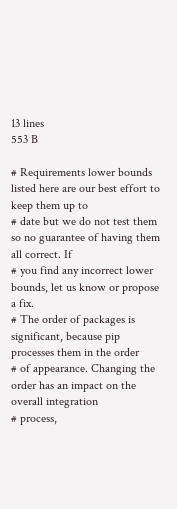13 lines
553 B

# Requirements lower bounds listed here are our best effort to keep them up to
# date but we do not test them so no guarantee of having them all correct. If
# you find any incorrect lower bounds, let us know or propose a fix.
# The order of packages is significant, because pip processes them in the order
# of appearance. Changing the order has an impact on the overall integration
# process,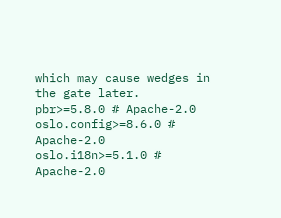which may cause wedges in the gate later.
pbr>=5.8.0 # Apache-2.0
oslo.config>=8.6.0 # Apache-2.0
oslo.i18n>=5.1.0 # Apache-2.0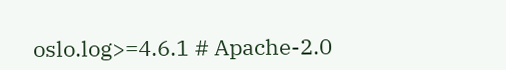oslo.log>=4.6.1 # Apache-2.0